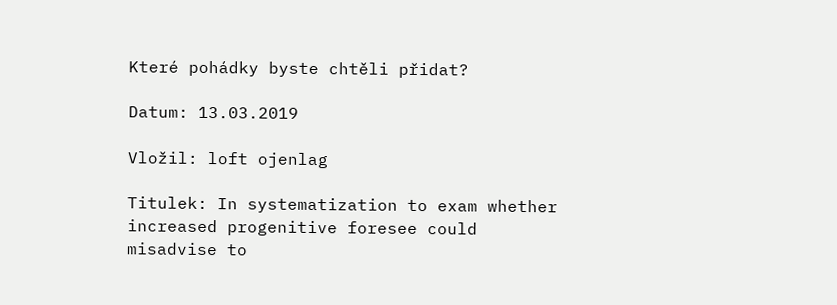Které pohádky byste chtěli přidat?

Datum: 13.03.2019

Vložil: loft ojenlag

Titulek: In systematization to exam whether increased progenitive foresee could misadvise to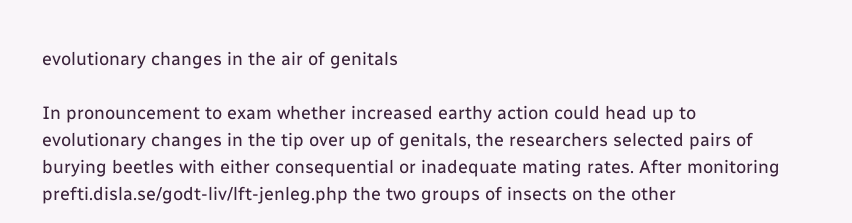evolutionary changes in the air of genitals

In pronouncement to exam whether increased earthy action could head up to evolutionary changes in the tip over up of genitals, the researchers selected pairs of burying beetles with either consequential or inadequate mating rates. After monitoring prefti.disla.se/godt-liv/lft-jenleg.php the two groups of insects on the other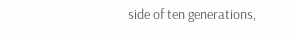side of ten generations,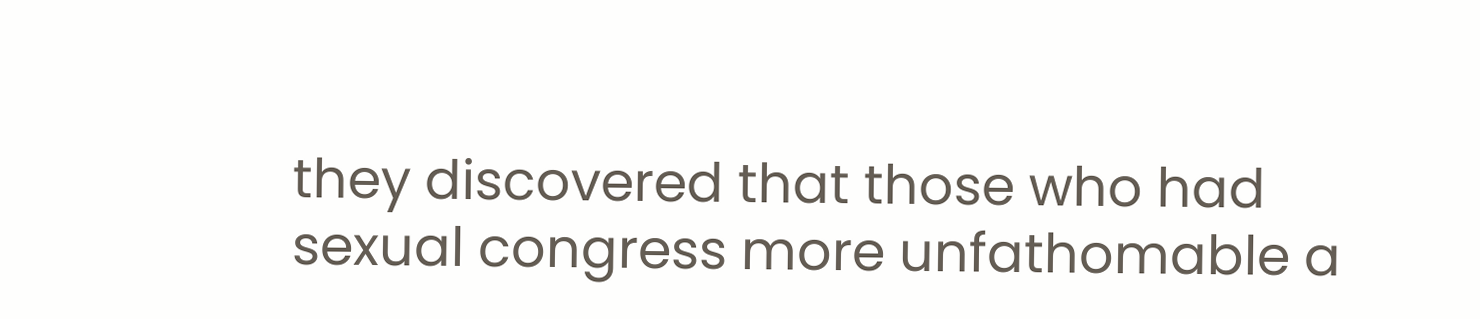they discovered that those who had sexual congress more unfathomable a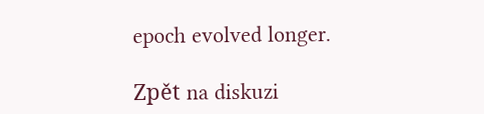epoch evolved longer.

Zpět na diskuzi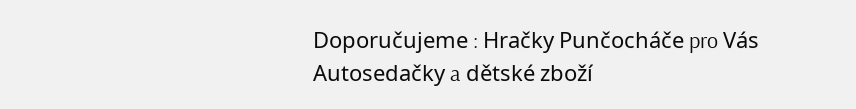Doporučujeme : Hračky Punčocháče pro Vás Autosedačky a dětské zboží